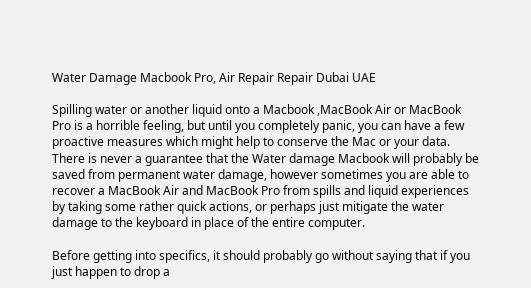Water Damage Macbook Pro, Air Repair Repair Dubai UAE

Spilling water or another liquid onto a Macbook ,MacBook Air or MacBook Pro is a horrible feeling, but until you completely panic, you can have a few proactive measures which might help to conserve the Mac or your data. There is never a guarantee that the Water damage Macbook will probably be saved from permanent water damage, however sometimes you are able to recover a MacBook Air and MacBook Pro from spills and liquid experiences by taking some rather quick actions, or perhaps just mitigate the water damage to the keyboard in place of the entire computer.

Before getting into specifics, it should probably go without saying that if you just happen to drop a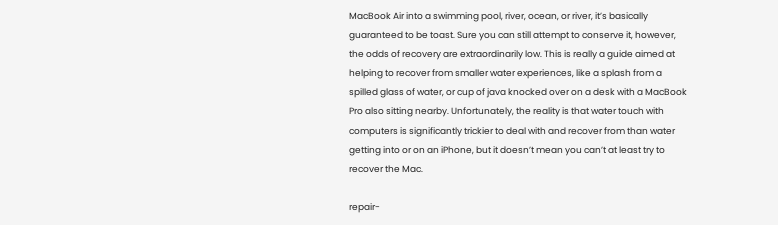MacBook Air into a swimming pool, river, ocean, or river, it’s basically guaranteed to be toast. Sure you can still attempt to conserve it, however, the odds of recovery are extraordinarily low. This is really a guide aimed at helping to recover from smaller water experiences, like a splash from a spilled glass of water, or cup of java knocked over on a desk with a MacBook Pro also sitting nearby. Unfortunately, the reality is that water touch with computers is significantly trickier to deal with and recover from than water getting into or on an iPhone, but it doesn’t mean you can’t at least try to recover the Mac.

repair-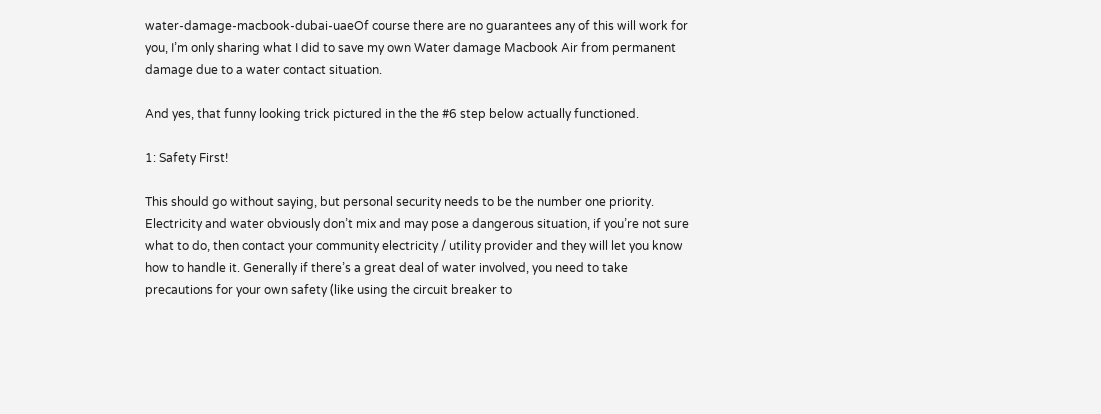water-damage-macbook-dubai-uaeOf course there are no guarantees any of this will work for you, I’m only sharing what I did to save my own Water damage Macbook Air from permanent damage due to a water contact situation.

And yes, that funny looking trick pictured in the the #6 step below actually functioned.

1: Safety First!

This should go without saying, but personal security needs to be the number one priority. Electricity and water obviously don’t mix and may pose a dangerous situation, if you’re not sure what to do, then contact your community electricity / utility provider and they will let you know how to handle it. Generally if there’s a great deal of water involved, you need to take precautions for your own safety (like using the circuit breaker to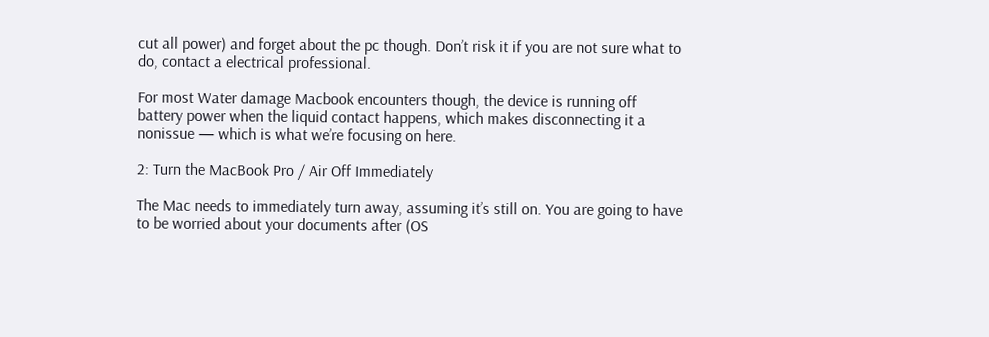cut all power) and forget about the pc though. Don’t risk it if you are not sure what to do, contact a electrical professional.

For most Water damage Macbook encounters though, the device is running off battery power when the liquid contact happens, which makes disconnecting it a nonissue — which is what we’re focusing on here.

2: Turn the MacBook Pro / Air Off Immediately

The Mac needs to immediately turn away, assuming it’s still on. You are going to have to be worried about your documents after (OS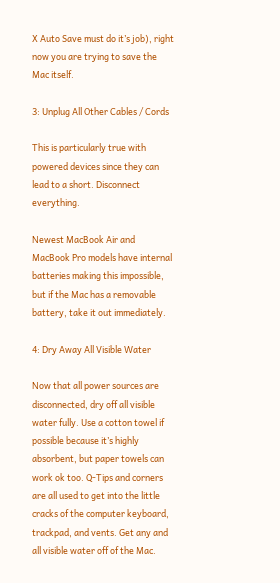X Auto Save must do it’s job), right now you are trying to save the Mac itself.

3: Unplug All Other Cables / Cords

This is particularly true with powered devices since they can lead to a short. Disconnect everything.

Newest MacBook Air and MacBook Pro models have internal batteries making this impossible, but if the Mac has a removable battery, take it out immediately.

4: Dry Away All Visible Water

Now that all power sources are disconnected, dry off all visible water fully. Use a cotton towel if possible because it’s highly absorbent, but paper towels can work ok too. Q-Tips and corners are all used to get into the little cracks of the computer keyboard, trackpad, and vents. Get any and all visible water off of the Mac.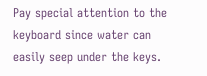Pay special attention to the keyboard since water can easily seep under the keys.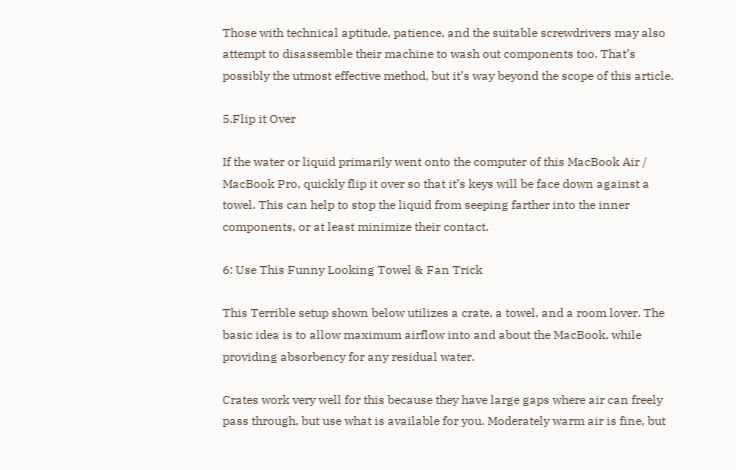Those with technical aptitude, patience, and the suitable screwdrivers may also attempt to disassemble their machine to wash out components too. That’s possibly the utmost effective method, but it’s way beyond the scope of this article.

5.Flip it Over

If the water or liquid primarily went onto the computer of this MacBook Air / MacBook Pro, quickly flip it over so that it’s keys will be face down against a towel. This can help to stop the liquid from seeping farther into the inner components, or at least minimize their contact.

6: Use This Funny Looking Towel & Fan Trick

This Terrible setup shown below utilizes a crate, a towel, and a room lover. The basic idea is to allow maximum airflow into and about the MacBook, while providing absorbency for any residual water.

Crates work very well for this because they have large gaps where air can freely pass through, but use what is available for you. Moderately warm air is fine, but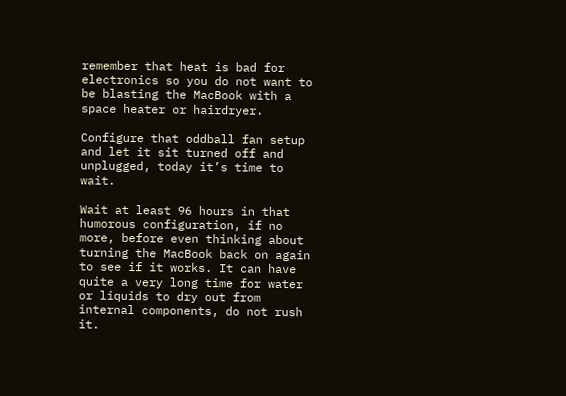remember that heat is bad for electronics so you do not want to be blasting the MacBook with a space heater or hairdryer.

Configure that oddball fan setup and let it sit turned off and unplugged, today it’s time to wait.

Wait at least 96 hours in that humorous configuration, if no more, before even thinking about turning the MacBook back on again to see if it works. It can have quite a very long time for water or liquids to dry out from internal components, do not rush it.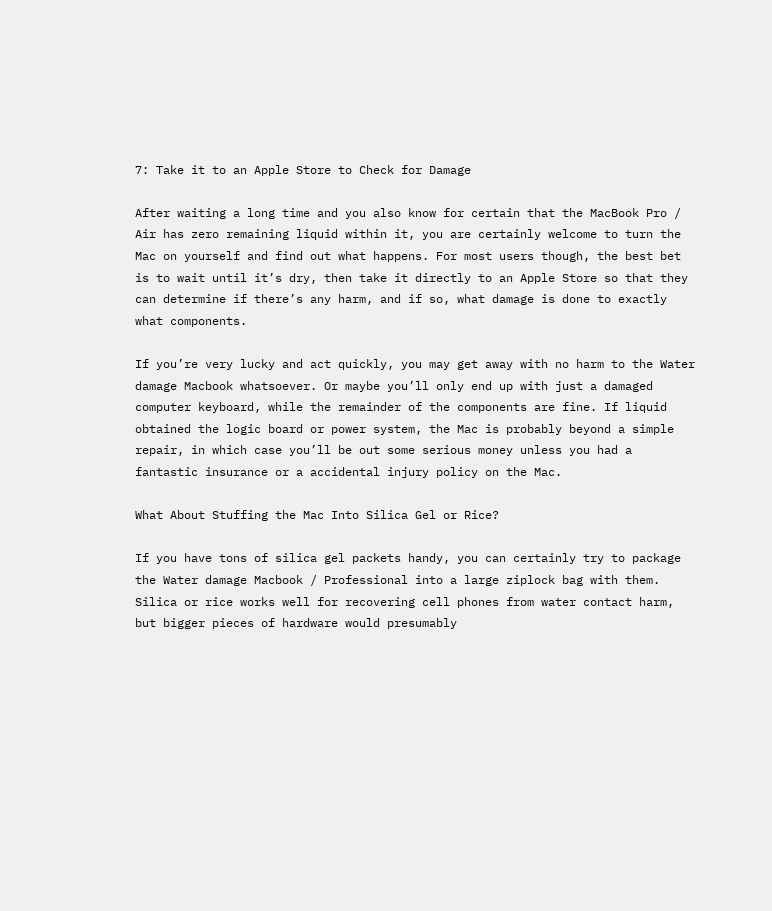7: Take it to an Apple Store to Check for Damage

After waiting a long time and you also know for certain that the MacBook Pro / Air has zero remaining liquid within it, you are certainly welcome to turn the Mac on yourself and find out what happens. For most users though, the best bet is to wait until it’s dry, then take it directly to an Apple Store so that they can determine if there’s any harm, and if so, what damage is done to exactly what components.

If you’re very lucky and act quickly, you may get away with no harm to the Water damage Macbook whatsoever. Or maybe you’ll only end up with just a damaged computer keyboard, while the remainder of the components are fine. If liquid obtained the logic board or power system, the Mac is probably beyond a simple repair, in which case you’ll be out some serious money unless you had a fantastic insurance or a accidental injury policy on the Mac.

What About Stuffing the Mac Into Silica Gel or Rice?

If you have tons of silica gel packets handy, you can certainly try to package the Water damage Macbook / Professional into a large ziplock bag with them. Silica or rice works well for recovering cell phones from water contact harm, but bigger pieces of hardware would presumably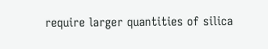require larger quantities of silica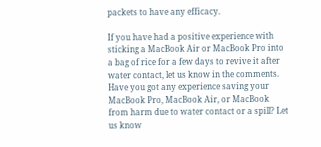packets to have any efficacy.

If you have had a positive experience with sticking a MacBook Air or MacBook Pro into a bag of rice for a few days to revive it after water contact, let us know in the comments. Have you got any experience saving your MacBook Pro, MacBook Air, or MacBook from harm due to water contact or a spill? Let us know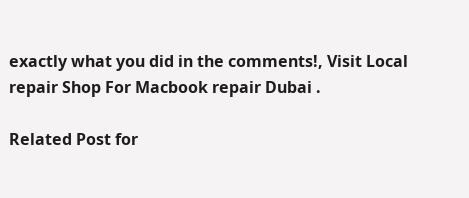exactly what you did in the comments!, Visit Local repair Shop For Macbook repair Dubai .

Related Post for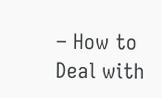– How to Deal with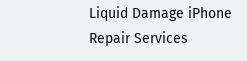Liquid Damage iPhone Repair Services